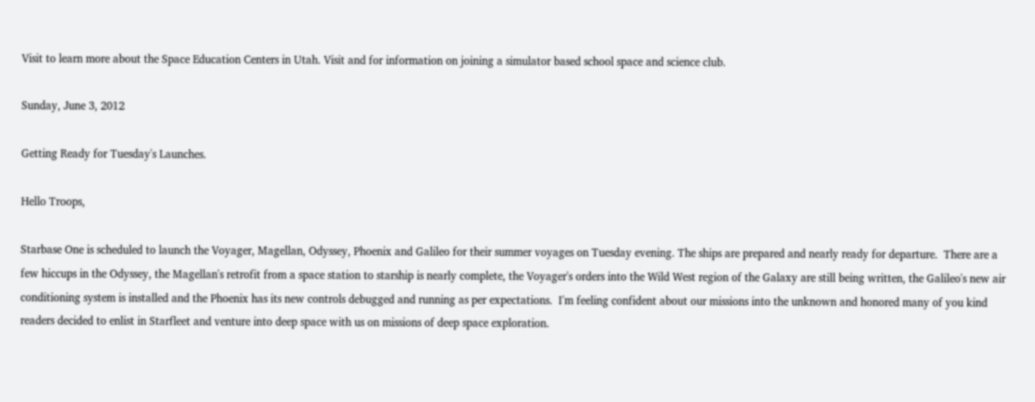Visit to learn more about the Space Education Centers in Utah. Visit and for information on joining a simulator based school space and science club.

Sunday, June 3, 2012

Getting Ready for Tuesday's Launches.

Hello Troops,

Starbase One is scheduled to launch the Voyager, Magellan, Odyssey, Phoenix and Galileo for their summer voyages on Tuesday evening. The ships are prepared and nearly ready for departure.  There are a few hiccups in the Odyssey, the Magellan's retrofit from a space station to starship is nearly complete, the Voyager's orders into the Wild West region of the Galaxy are still being written, the Galileo's new air conditioning system is installed and the Phoenix has its new controls debugged and running as per expectations.  I'm feeling confident about our missions into the unknown and honored many of you kind readers decided to enlist in Starfleet and venture into deep space with us on missions of deep space exploration.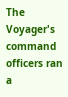The Voyager's command officers ran a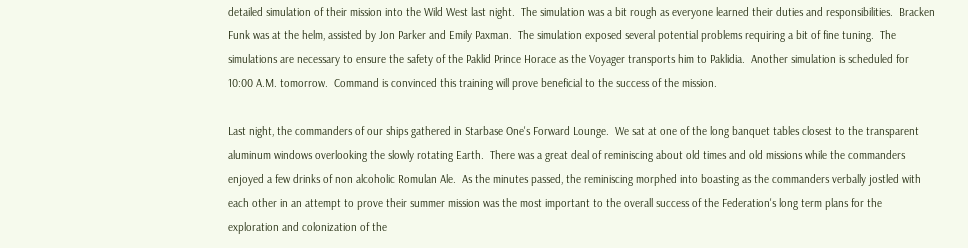detailed simulation of their mission into the Wild West last night.  The simulation was a bit rough as everyone learned their duties and responsibilities.  Bracken Funk was at the helm, assisted by Jon Parker and Emily Paxman.  The simulation exposed several potential problems requiring a bit of fine tuning.  The simulations are necessary to ensure the safety of the Paklid Prince Horace as the Voyager transports him to Paklidia.  Another simulation is scheduled for 10:00 A.M. tomorrow.  Command is convinced this training will prove beneficial to the success of the mission.

Last night, the commanders of our ships gathered in Starbase One's Forward Lounge.  We sat at one of the long banquet tables closest to the transparent aluminum windows overlooking the slowly rotating Earth.  There was a great deal of reminiscing about old times and old missions while the commanders enjoyed a few drinks of non alcoholic Romulan Ale.  As the minutes passed, the reminiscing morphed into boasting as the commanders verbally jostled with each other in an attempt to prove their summer mission was the most important to the overall success of the Federation's long term plans for the exploration and colonization of the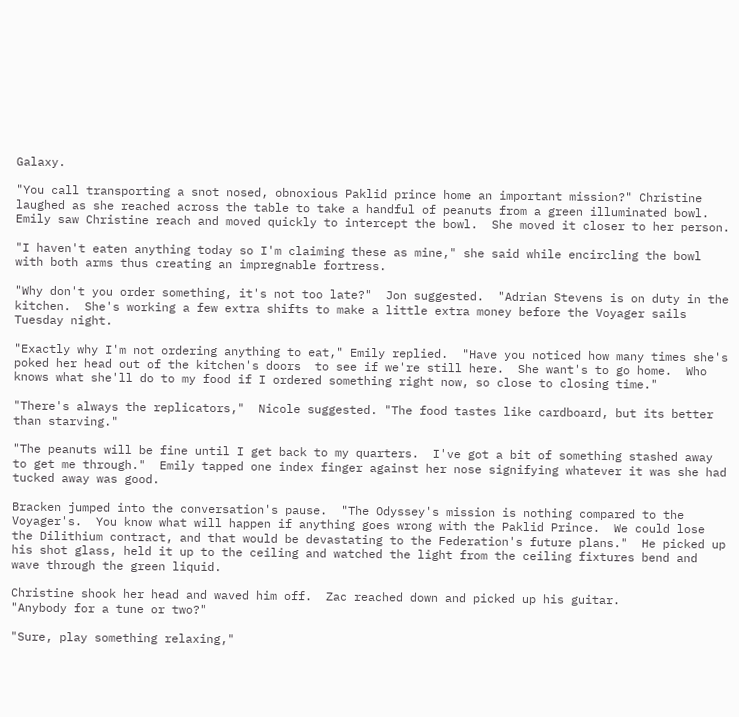Galaxy.

"You call transporting a snot nosed, obnoxious Paklid prince home an important mission?" Christine laughed as she reached across the table to take a handful of peanuts from a green illuminated bowl.  Emily saw Christine reach and moved quickly to intercept the bowl.  She moved it closer to her person.

"I haven't eaten anything today so I'm claiming these as mine," she said while encircling the bowl with both arms thus creating an impregnable fortress.

"Why don't you order something, it's not too late?"  Jon suggested.  "Adrian Stevens is on duty in the kitchen.  She's working a few extra shifts to make a little extra money before the Voyager sails Tuesday night.

"Exactly why I'm not ordering anything to eat," Emily replied.  "Have you noticed how many times she's poked her head out of the kitchen's doors  to see if we're still here.  She want's to go home.  Who knows what she'll do to my food if I ordered something right now, so close to closing time."

"There's always the replicators,"  Nicole suggested. "The food tastes like cardboard, but its better than starving."

"The peanuts will be fine until I get back to my quarters.  I've got a bit of something stashed away to get me through."  Emily tapped one index finger against her nose signifying whatever it was she had tucked away was good.

Bracken jumped into the conversation's pause.  "The Odyssey's mission is nothing compared to the Voyager's.  You know what will happen if anything goes wrong with the Paklid Prince.  We could lose the Dilithium contract, and that would be devastating to the Federation's future plans."  He picked up his shot glass, held it up to the ceiling and watched the light from the ceiling fixtures bend and wave through the green liquid.

Christine shook her head and waved him off.  Zac reached down and picked up his guitar.
"Anybody for a tune or two?"

"Sure, play something relaxing,"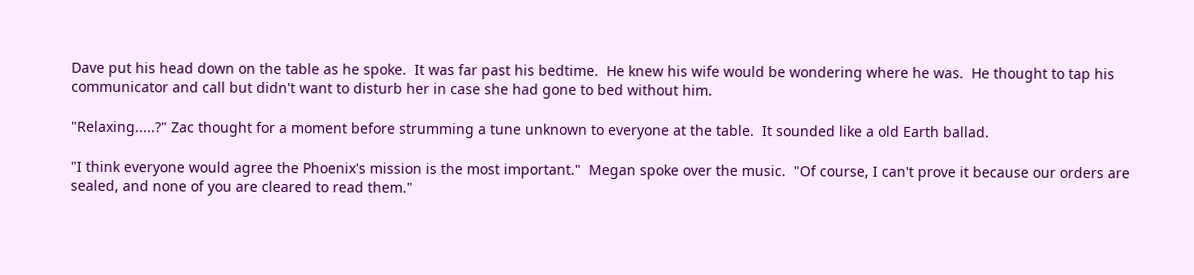Dave put his head down on the table as he spoke.  It was far past his bedtime.  He knew his wife would be wondering where he was.  He thought to tap his communicator and call but didn't want to disturb her in case she had gone to bed without him.

"Relaxing.....?" Zac thought for a moment before strumming a tune unknown to everyone at the table.  It sounded like a old Earth ballad.

"I think everyone would agree the Phoenix's mission is the most important."  Megan spoke over the music.  "Of course, I can't prove it because our orders are sealed, and none of you are cleared to read them."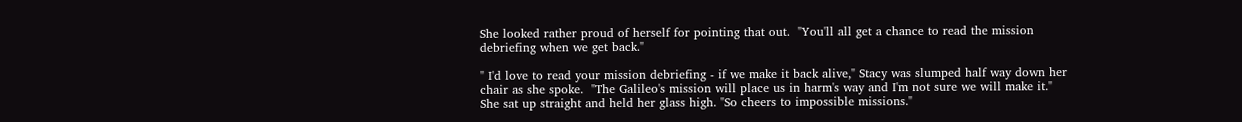She looked rather proud of herself for pointing that out.  "You'll all get a chance to read the mission debriefing when we get back."

" I'd love to read your mission debriefing - if we make it back alive," Stacy was slumped half way down her chair as she spoke.  "The Galileo's mission will place us in harm's way and I'm not sure we will make it."  She sat up straight and held her glass high. "So cheers to impossible missions."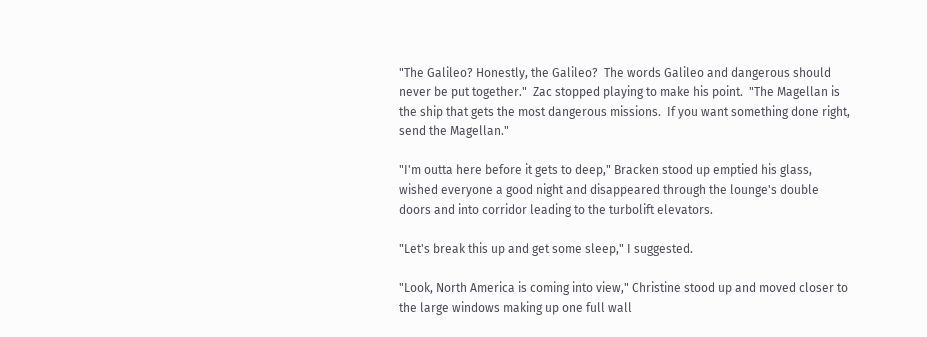"The Galileo? Honestly, the Galileo?  The words Galileo and dangerous should never be put together."  Zac stopped playing to make his point.  "The Magellan is the ship that gets the most dangerous missions.  If you want something done right, send the Magellan."

"I'm outta here before it gets to deep," Bracken stood up emptied his glass, wished everyone a good night and disappeared through the lounge's double doors and into corridor leading to the turbolift elevators.

"Let's break this up and get some sleep," I suggested.

"Look, North America is coming into view," Christine stood up and moved closer to the large windows making up one full wall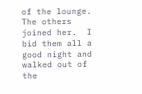of the lounge.  The others joined her.  I bid them all a good night and walked out of the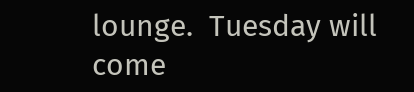lounge.  Tuesday will come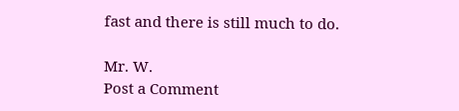fast and there is still much to do.

Mr. W.
Post a Comment